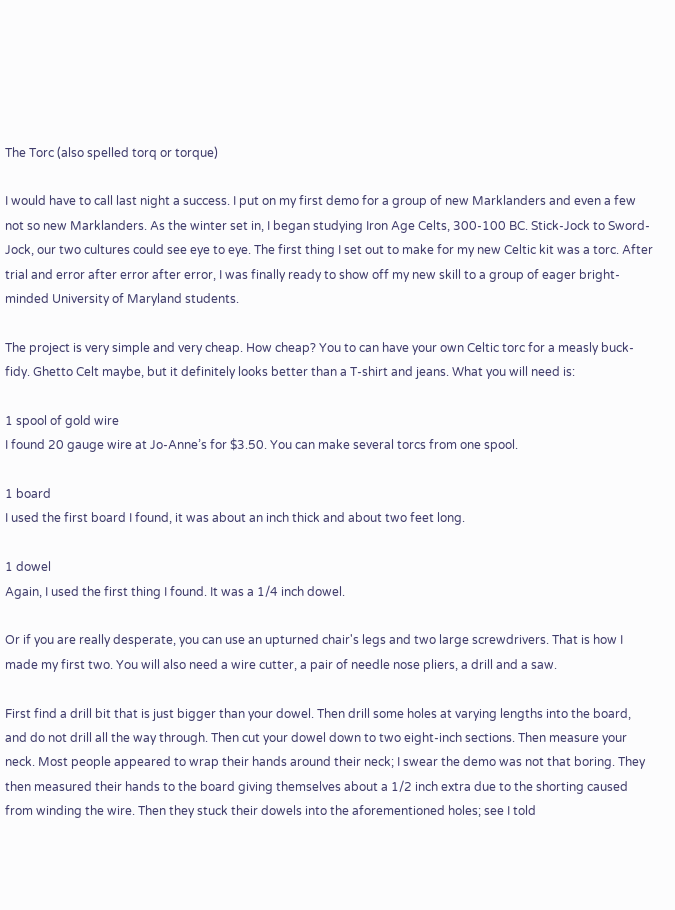The Torc (also spelled torq or torque)

I would have to call last night a success. I put on my first demo for a group of new Marklanders and even a few not so new Marklanders. As the winter set in, I began studying Iron Age Celts, 300-100 BC. Stick-Jock to Sword-Jock, our two cultures could see eye to eye. The first thing I set out to make for my new Celtic kit was a torc. After trial and error after error after error, I was finally ready to show off my new skill to a group of eager bright-minded University of Maryland students.

The project is very simple and very cheap. How cheap? You to can have your own Celtic torc for a measly buck-fidy. Ghetto Celt maybe, but it definitely looks better than a T-shirt and jeans. What you will need is:

1 spool of gold wire
I found 20 gauge wire at Jo-Anne’s for $3.50. You can make several torcs from one spool.

1 board
I used the first board I found, it was about an inch thick and about two feet long.

1 dowel
Again, I used the first thing I found. It was a 1/4 inch dowel.

Or if you are really desperate, you can use an upturned chair's legs and two large screwdrivers. That is how I made my first two. You will also need a wire cutter, a pair of needle nose pliers, a drill and a saw.

First find a drill bit that is just bigger than your dowel. Then drill some holes at varying lengths into the board, and do not drill all the way through. Then cut your dowel down to two eight-inch sections. Then measure your neck. Most people appeared to wrap their hands around their neck; I swear the demo was not that boring. They then measured their hands to the board giving themselves about a 1/2 inch extra due to the shorting caused from winding the wire. Then they stuck their dowels into the aforementioned holes; see I told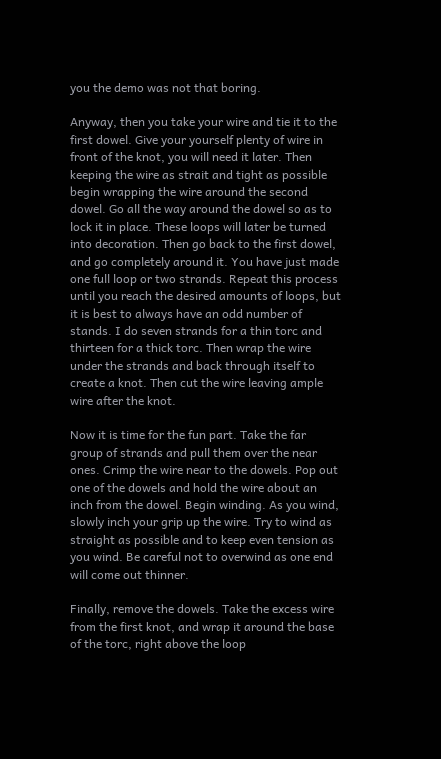you the demo was not that boring.

Anyway, then you take your wire and tie it to the first dowel. Give your yourself plenty of wire in front of the knot, you will need it later. Then keeping the wire as strait and tight as possible begin wrapping the wire around the second dowel. Go all the way around the dowel so as to lock it in place. These loops will later be turned into decoration. Then go back to the first dowel, and go completely around it. You have just made one full loop or two strands. Repeat this process until you reach the desired amounts of loops, but it is best to always have an odd number of stands. I do seven strands for a thin torc and thirteen for a thick torc. Then wrap the wire under the strands and back through itself to create a knot. Then cut the wire leaving ample wire after the knot.

Now it is time for the fun part. Take the far group of strands and pull them over the near ones. Crimp the wire near to the dowels. Pop out one of the dowels and hold the wire about an inch from the dowel. Begin winding. As you wind, slowly inch your grip up the wire. Try to wind as straight as possible and to keep even tension as you wind. Be careful not to overwind as one end will come out thinner.

Finally, remove the dowels. Take the excess wire from the first knot, and wrap it around the base of the torc, right above the loop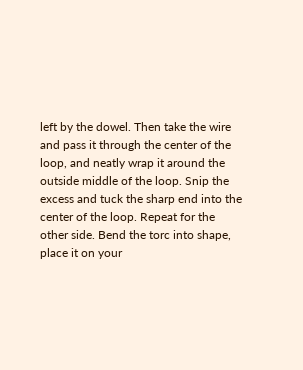left by the dowel. Then take the wire and pass it through the center of the loop, and neatly wrap it around the outside middle of the loop. Snip the excess and tuck the sharp end into the center of the loop. Repeat for the other side. Bend the torc into shape, place it on your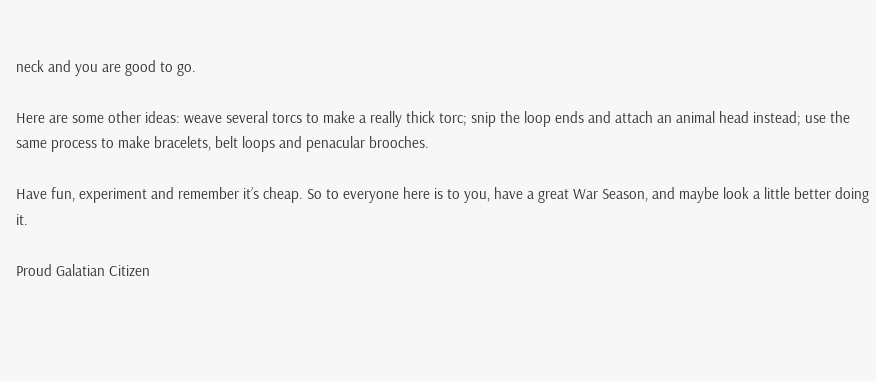neck and you are good to go.

Here are some other ideas: weave several torcs to make a really thick torc; snip the loop ends and attach an animal head instead; use the same process to make bracelets, belt loops and penacular brooches.

Have fun, experiment and remember it’s cheap. So to everyone here is to you, have a great War Season, and maybe look a little better doing it.

Proud Galatian Citizen